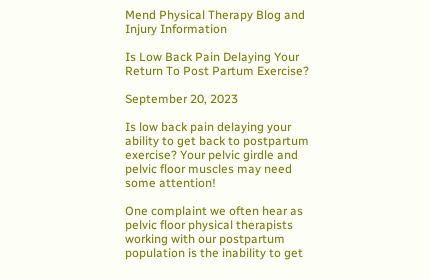Mend Physical Therapy Blog and Injury Information

Is Low Back Pain Delaying Your Return To Post Partum Exercise?

September 20, 2023

Is low back pain delaying your ability to get back to postpartum exercise? Your pelvic girdle and pelvic floor muscles may need some attention!

One complaint we often hear as pelvic floor physical therapists working with our postpartum population is the inability to get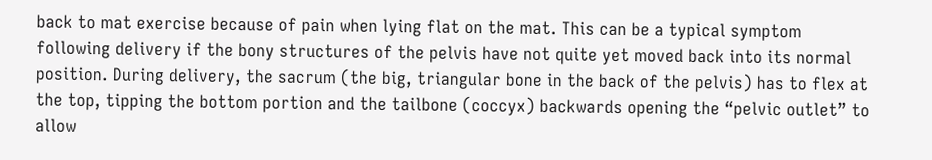back to mat exercise because of pain when lying flat on the mat. This can be a typical symptom following delivery if the bony structures of the pelvis have not quite yet moved back into its normal position. During delivery, the sacrum (the big, triangular bone in the back of the pelvis) has to flex at the top, tipping the bottom portion and the tailbone (coccyx) backwards opening the “pelvic outlet” to allow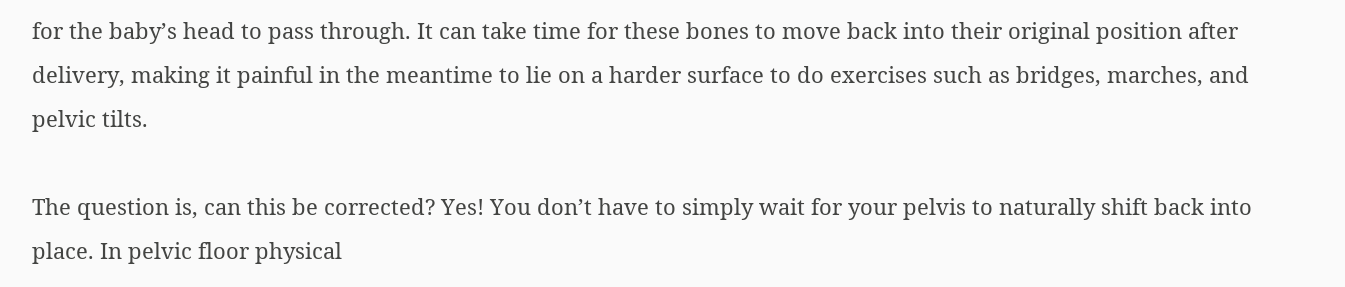for the baby’s head to pass through. It can take time for these bones to move back into their original position after delivery, making it painful in the meantime to lie on a harder surface to do exercises such as bridges, marches, and pelvic tilts.

The question is, can this be corrected? Yes! You don’t have to simply wait for your pelvis to naturally shift back into place. In pelvic floor physical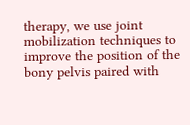therapy, we use joint mobilization techniques to improve the position of the bony pelvis paired with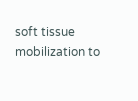soft tissue mobilization to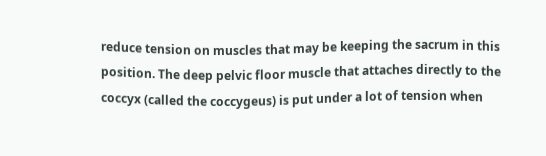reduce tension on muscles that may be keeping the sacrum in this position. The deep pelvic floor muscle that attaches directly to the coccyx (called the coccygeus) is put under a lot of tension when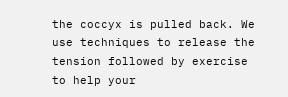the coccyx is pulled back. We use techniques to release the tension followed by exercise to help your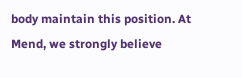body maintain this position. At Mend, we strongly believe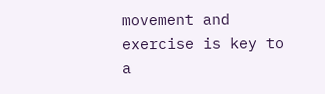movement and exercise is key to a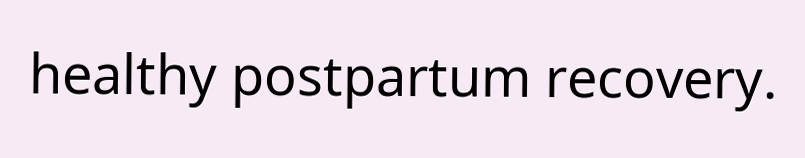healthy postpartum recovery.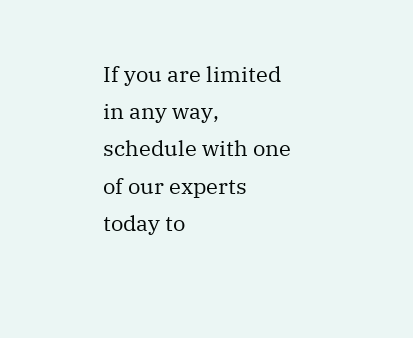If you are limited in any way, schedule with one of our experts today to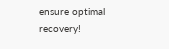ensure optimal recovery!